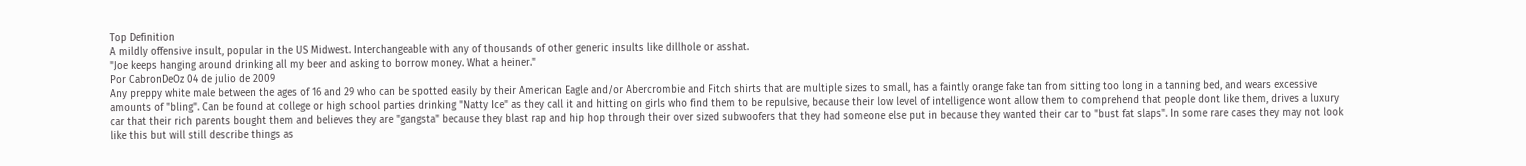Top Definition
A mildly offensive insult, popular in the US Midwest. Interchangeable with any of thousands of other generic insults like dillhole or asshat.
"Joe keeps hanging around drinking all my beer and asking to borrow money. What a heiner."
Por CabronDeOz 04 de julio de 2009
Any preppy white male between the ages of 16 and 29 who can be spotted easily by their American Eagle and/or Abercrombie and Fitch shirts that are multiple sizes to small, has a faintly orange fake tan from sitting too long in a tanning bed, and wears excessive amounts of "bling". Can be found at college or high school parties drinking "Natty Ice" as they call it and hitting on girls who find them to be repulsive, because their low level of intelligence wont allow them to comprehend that people dont like them, drives a luxury car that their rich parents bought them and believes they are "gangsta" because they blast rap and hip hop through their over sized subwoofers that they had someone else put in because they wanted their car to "bust fat slaps". In some rare cases they may not look like this but will still describe things as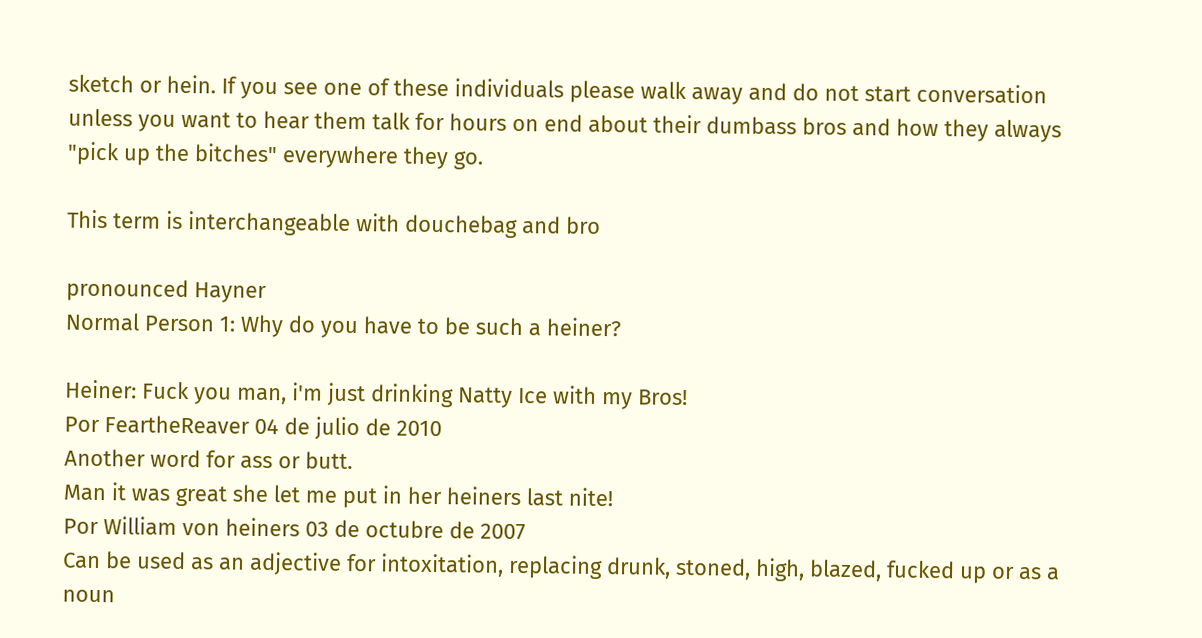sketch or hein. If you see one of these individuals please walk away and do not start conversation unless you want to hear them talk for hours on end about their dumbass bros and how they always "pick up the bitches" everywhere they go.

This term is interchangeable with douchebag and bro

pronounced Hayner
Normal Person 1: Why do you have to be such a heiner?

Heiner: Fuck you man, i'm just drinking Natty Ice with my Bros!
Por FeartheReaver 04 de julio de 2010
Another word for ass or butt.
Man it was great she let me put in her heiners last nite!
Por William von heiners 03 de octubre de 2007
Can be used as an adjective for intoxitation, replacing drunk, stoned, high, blazed, fucked up or as a noun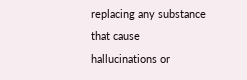replacing any substance that cause hallucinations or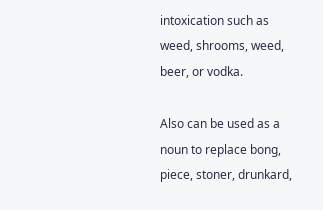intoxication such as weed, shrooms, weed, beer, or vodka.

Also can be used as a noun to replace bong, piece, stoner, drunkard,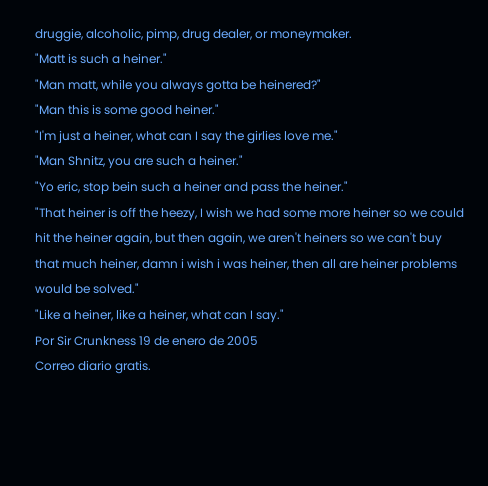druggie, alcoholic, pimp, drug dealer, or moneymaker.
"Matt is such a heiner."
"Man matt, while you always gotta be heinered?"
"Man this is some good heiner."
"I'm just a heiner, what can I say the girlies love me."
"Man Shnitz, you are such a heiner."
"Yo eric, stop bein such a heiner and pass the heiner."
"That heiner is off the heezy, I wish we had some more heiner so we could hit the heiner again, but then again, we aren't heiners so we can't buy that much heiner, damn i wish i was heiner, then all are heiner problems would be solved."
"Like a heiner, like a heiner, what can I say."
Por Sir Crunkness 19 de enero de 2005
Correo diario gratis.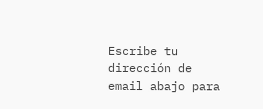Escribe tu dirección de email abajo para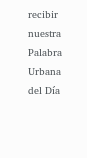recibir nuestra Palabra Urbana del Día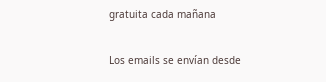gratuita cada mañana

Los emails se envían desde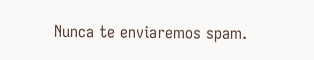Nunca te enviaremos spam.